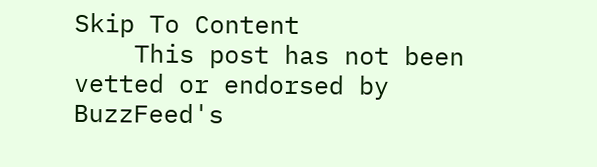Skip To Content
    This post has not been vetted or endorsed by BuzzFeed's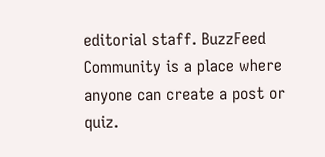editorial staff. BuzzFeed Community is a place where anyone can create a post or quiz.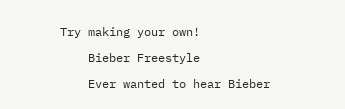Try making your own!

    Bieber Freestyle

    Ever wanted to hear Bieber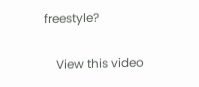freestyle?

    View this video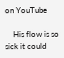on YouTube

    His flow is so sick it could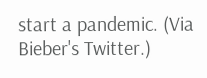start a pandemic. (Via Bieber's Twitter.)